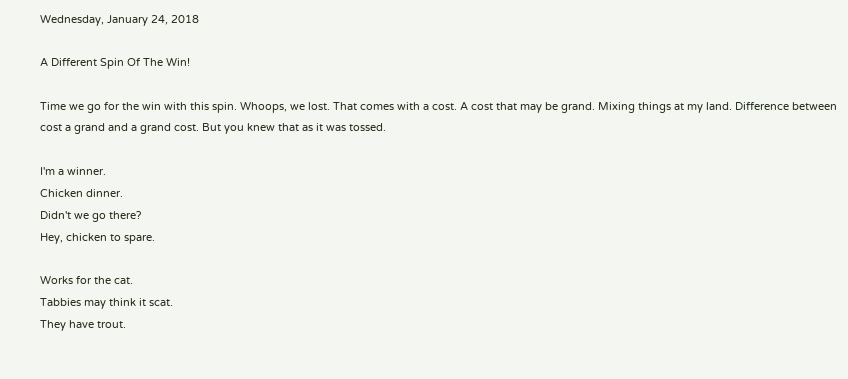Wednesday, January 24, 2018

A Different Spin Of The Win!

Time we go for the win with this spin. Whoops, we lost. That comes with a cost. A cost that may be grand. Mixing things at my land. Difference between cost a grand and a grand cost. But you knew that as it was tossed.

I'm a winner.
Chicken dinner.
Didn't we go there?
Hey, chicken to spare.

Works for the cat.
Tabbies may think it scat.
They have trout.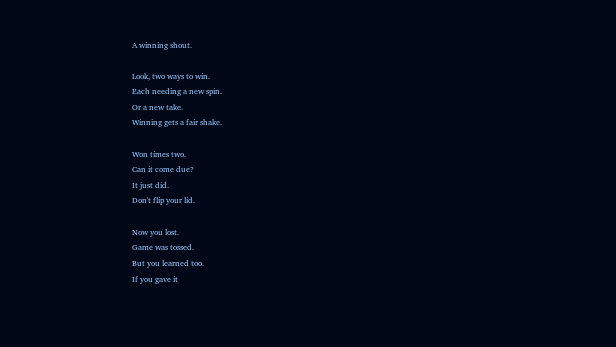A winning shout.

Look, two ways to win.
Each needing a new spin.
Or a new take.
Winning gets a fair shake.

Won times two.
Can it come due?
It just did.
Don't flip your lid.

Now you lost.
Game was tossed.
But you learned too.
If you gave it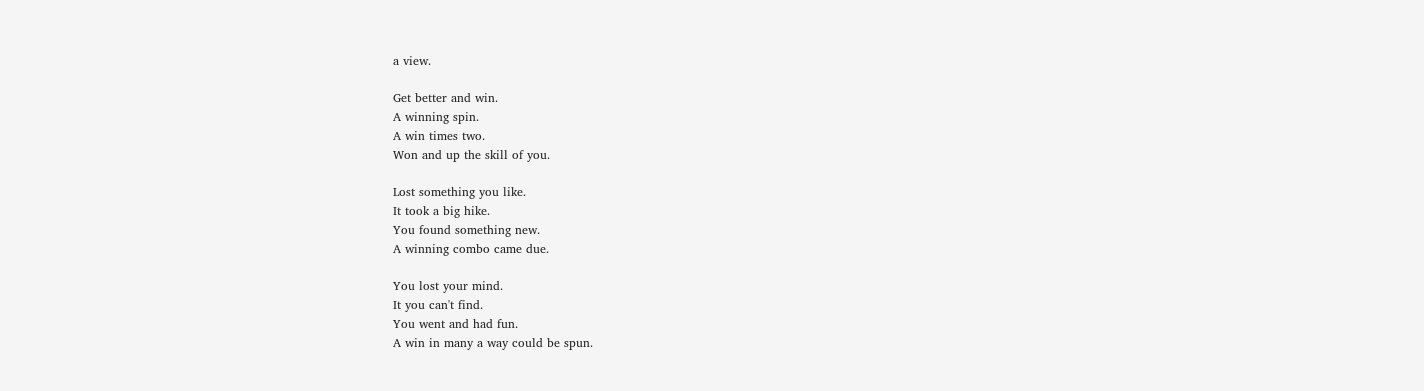a view.

Get better and win.
A winning spin.
A win times two.
Won and up the skill of you.

Lost something you like.
It took a big hike.
You found something new.
A winning combo came due.

You lost your mind.
It you can't find.
You went and had fun.
A win in many a way could be spun.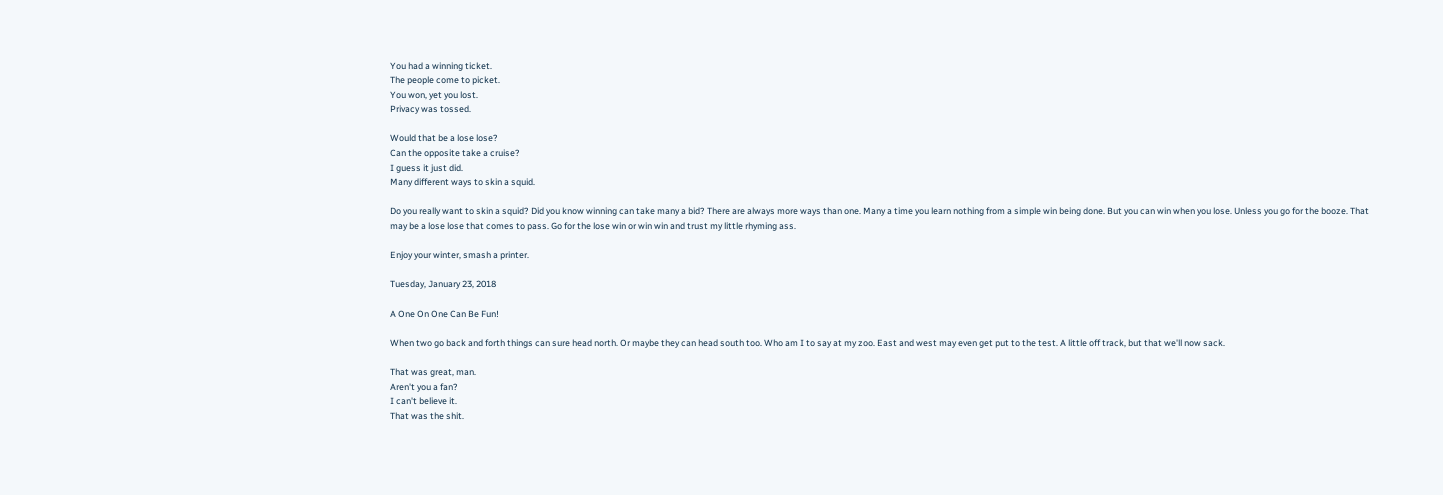You had a winning ticket.
The people come to picket.
You won, yet you lost.
Privacy was tossed.

Would that be a lose lose?
Can the opposite take a cruise?
I guess it just did.
Many different ways to skin a squid.

Do you really want to skin a squid? Did you know winning can take many a bid? There are always more ways than one. Many a time you learn nothing from a simple win being done. But you can win when you lose. Unless you go for the booze. That may be a lose lose that comes to pass. Go for the lose win or win win and trust my little rhyming ass.

Enjoy your winter, smash a printer.

Tuesday, January 23, 2018

A One On One Can Be Fun!

When two go back and forth things can sure head north. Or maybe they can head south too. Who am I to say at my zoo. East and west may even get put to the test. A little off track, but that we'll now sack.

That was great, man.
Aren't you a fan?
I can't believe it.
That was the shit.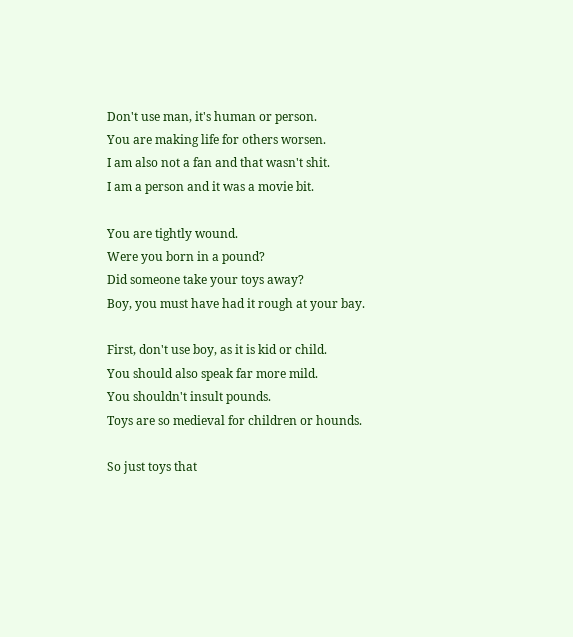Don't use man, it's human or person.
You are making life for others worsen.
I am also not a fan and that wasn't shit.
I am a person and it was a movie bit.

You are tightly wound.
Were you born in a pound?
Did someone take your toys away?
Boy, you must have had it rough at your bay.

First, don't use boy, as it is kid or child.
You should also speak far more mild.
You shouldn't insult pounds.
Toys are so medieval for children or hounds.

So just toys that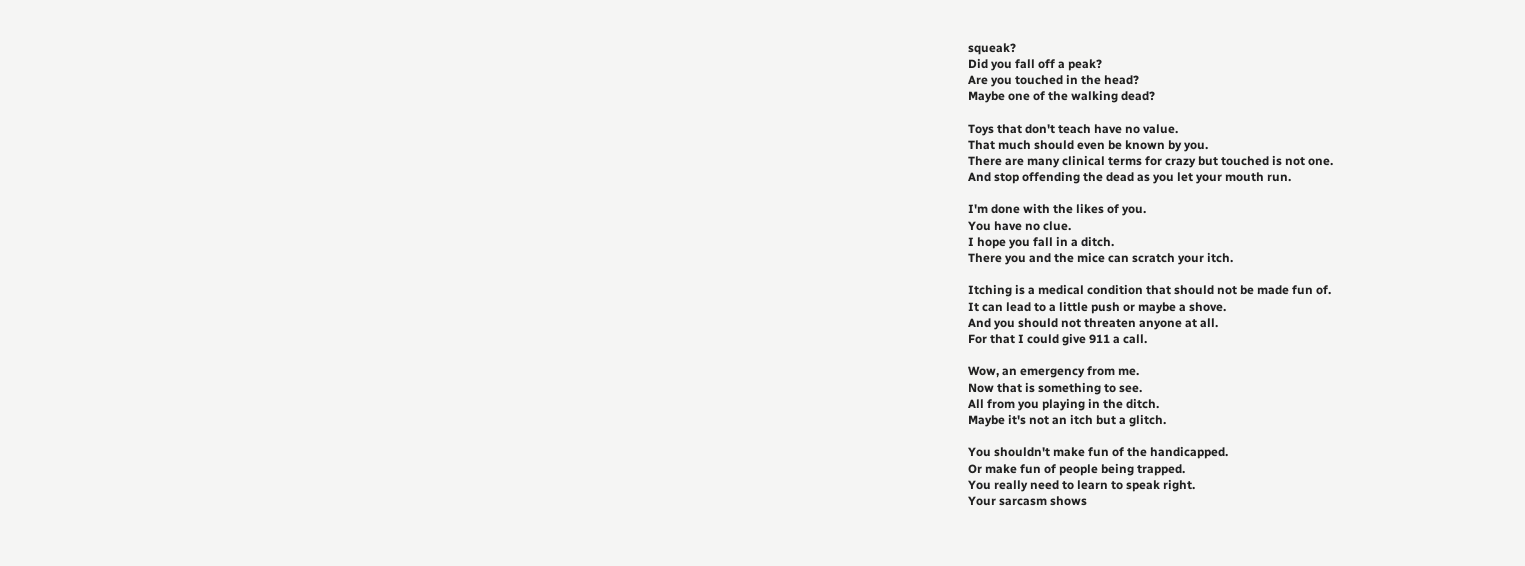squeak?
Did you fall off a peak?
Are you touched in the head?
Maybe one of the walking dead?

Toys that don't teach have no value.
That much should even be known by you.
There are many clinical terms for crazy but touched is not one.
And stop offending the dead as you let your mouth run.

I'm done with the likes of you.
You have no clue.
I hope you fall in a ditch.
There you and the mice can scratch your itch.

Itching is a medical condition that should not be made fun of.
It can lead to a little push or maybe a shove.
And you should not threaten anyone at all.
For that I could give 911 a call.

Wow, an emergency from me.
Now that is something to see.
All from you playing in the ditch.
Maybe it's not an itch but a glitch.

You shouldn't make fun of the handicapped.
Or make fun of people being trapped.
You really need to learn to speak right.
Your sarcasm shows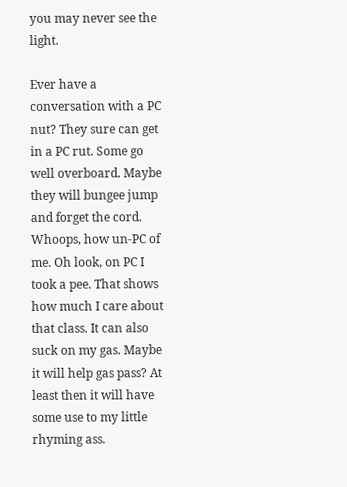you may never see the light.

Ever have a conversation with a PC nut? They sure can get in a PC rut. Some go well overboard. Maybe they will bungee jump and forget the cord. Whoops, how un-PC of me. Oh look, on PC I took a pee. That shows how much I care about that class. It can also suck on my gas. Maybe it will help gas pass? At least then it will have some use to my little rhyming ass.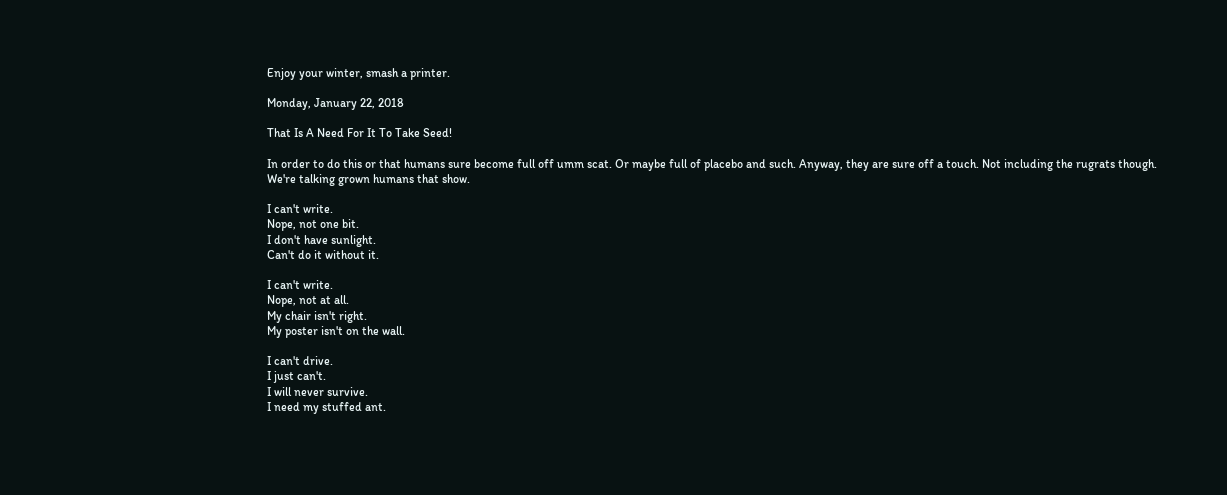Enjoy your winter, smash a printer.

Monday, January 22, 2018

That Is A Need For It To Take Seed!

In order to do this or that humans sure become full off umm scat. Or maybe full of placebo and such. Anyway, they are sure off a touch. Not including the rugrats though. We're talking grown humans that show.

I can't write.
Nope, not one bit.
I don't have sunlight.
Can't do it without it.

I can't write.
Nope, not at all.
My chair isn't right.
My poster isn't on the wall.

I can't drive.
I just can't.
I will never survive.
I need my stuffed ant.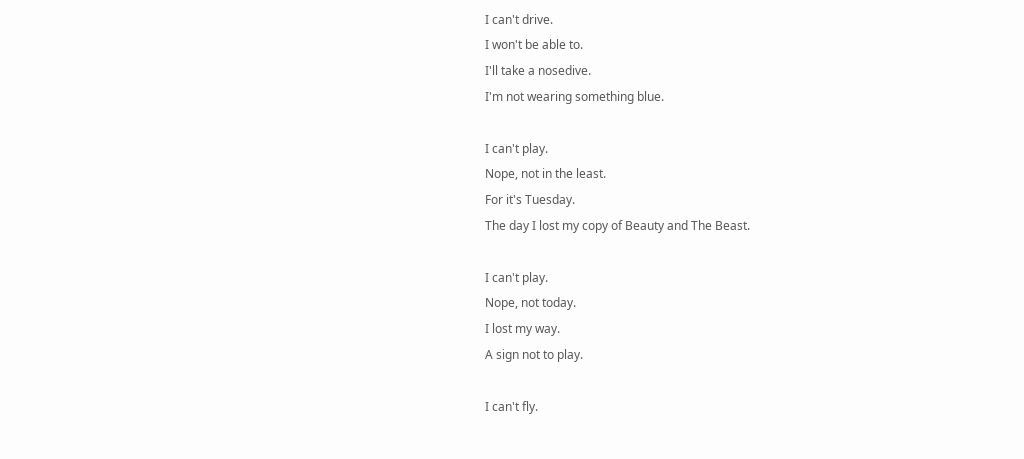I can't drive.
I won't be able to.
I'll take a nosedive.
I'm not wearing something blue.

I can't play.
Nope, not in the least.
For it's Tuesday.
The day I lost my copy of Beauty and The Beast.

I can't play.
Nope, not today.
I lost my way.
A sign not to play.

I can't fly.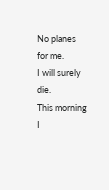No planes for me.
I will surely die.
This morning I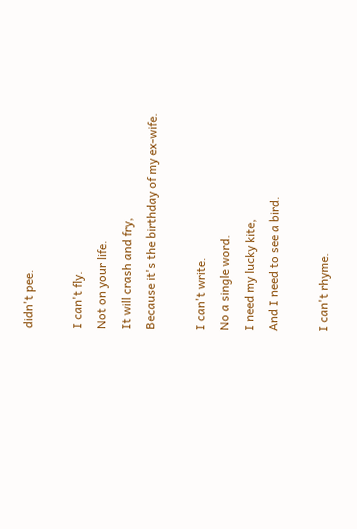didn't pee.

I can't fly.
Not on your life.
It will crash and fry,
Because it's the birthday of my ex-wife.

I can't write.
No a single word.
I need my lucky kite,
And I need to see a bird.

I can't rhyme.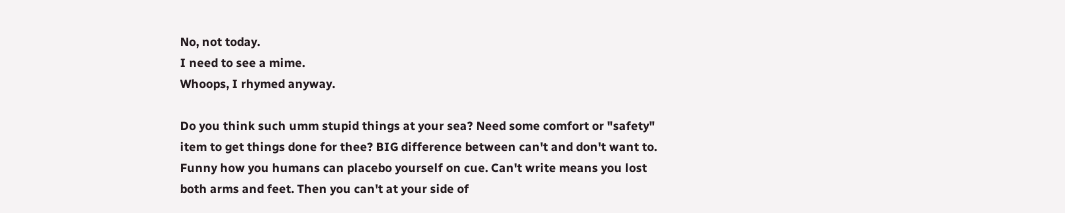No, not today.
I need to see a mime.
Whoops, I rhymed anyway.

Do you think such umm stupid things at your sea? Need some comfort or "safety" item to get things done for thee? BIG difference between can't and don't want to. Funny how you humans can placebo yourself on cue. Can't write means you lost both arms and feet. Then you can't at your side of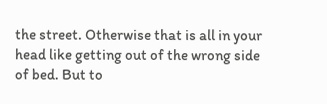the street. Otherwise that is all in your head like getting out of the wrong side of bed. But to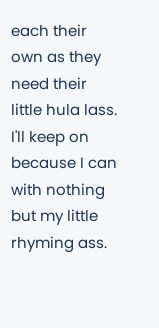each their own as they need their little hula lass. I'll keep on because I can with nothing but my little rhyming ass.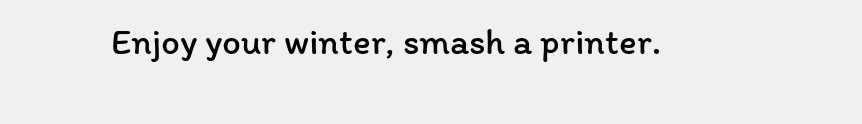Enjoy your winter, smash a printer.